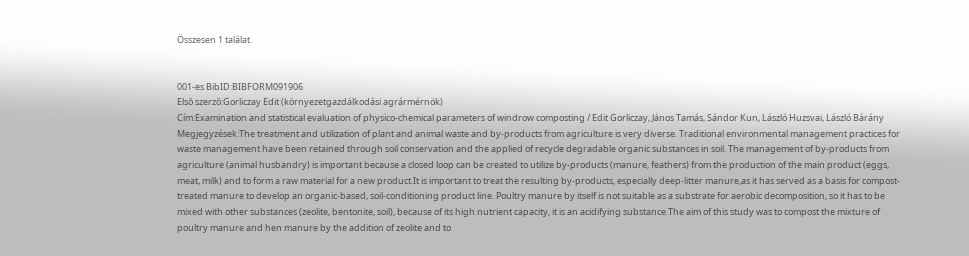Összesen 1 találat.


001-es BibID:BIBFORM091906
Első szerző:Gorliczay Edit (környezetgazdálkodási agrármérnök)
Cím:Examination and statistical evaluation of physico-chemical parameters of windrow composting / Edit Gorliczay, János Tamás, Sándor Kun, László Huzsvai, László Bárány
Megjegyzések:The treatment and utilization of plant and animal waste and by-products from agriculture is very diverse. Traditional environmental management practices for waste management have been retained through soil conservation and the applied of recycle degradable organic substances in soil. The management of by-products from agriculture (animal husbandry) is important because a closed loop can be created to utilize by-products (manure, feathers) from the production of the main product (eggs, meat, milk) and to form a raw material for a new product.It is important to treat the resulting by-products, especially deep-litter manure,as it has served as a basis for compost-treated manure to develop an organic-based, soil-conditioning product line. Poultry manure by itself is not suitable as a substrate for aerobic decomposition, so it has to be mixed with other substances (zeolite, bentonite, soil), because of its high nutrient capacity, it is an acidifying substance.The aim of this study was to compost the mixture of poultry manure and hen manure by the addition of zeolite and to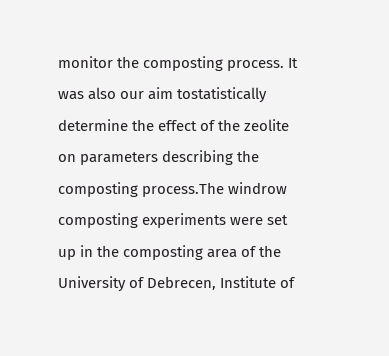monitor the composting process. It was also our aim tostatistically determine the effect of the zeolite on parameters describing the composting process.The windrow composting experiments were set up in the composting area of the University of Debrecen, Institute of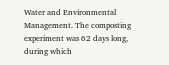Water and Environmental Management. The composting experiment was 62 days long, during which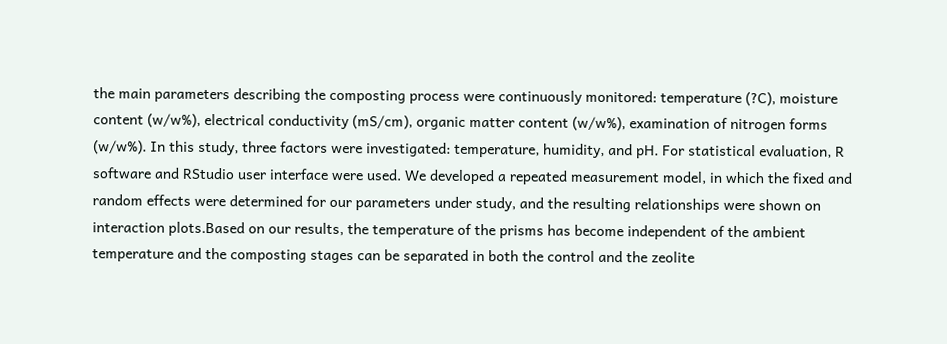the main parameters describing the composting process were continuously monitored: temperature (?C), moisture content (w/w%), electrical conductivity (mS/cm), organic matter content (w/w%), examination of nitrogen forms (w/w%). In this study, three factors were investigated: temperature, humidity, and pH. For statistical evaluation, R software and RStudio user interface were used. We developed a repeated measurement model, in which the fixed and random effects were determined for our parameters under study, and the resulting relationships were shown on interaction plots.Based on our results, the temperature of the prisms has become independent of the ambient temperature and the composting stages can be separated in both the control and the zeolite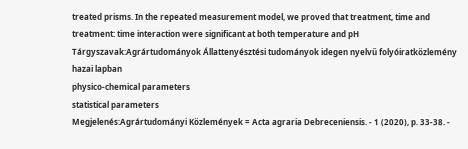treated prisms. In the repeated measurement model, we proved that treatment, time and treatment: time interaction were significant at both temperature and pH
Tárgyszavak:Agrártudományok Állattenyésztési tudományok idegen nyelvű folyóiratközlemény hazai lapban
physico-chemical parameters
statistical parameters
Megjelenés:Agrártudományi Közlemények = Acta agraria Debreceniensis. - 1 (2020), p. 33-38. -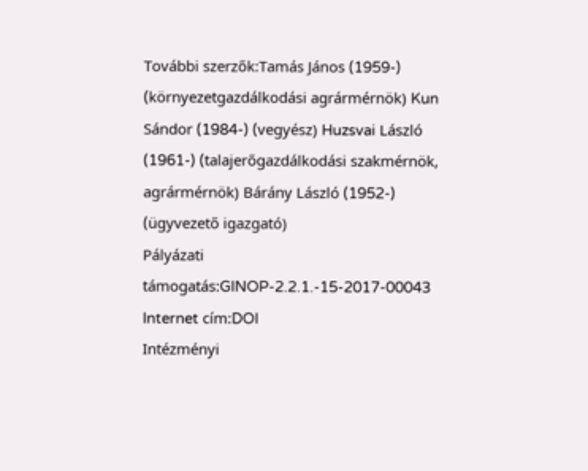További szerzők:Tamás János (1959-) (környezetgazdálkodási agrármérnök) Kun Sándor (1984-) (vegyész) Huzsvai László (1961-) (talajerőgazdálkodási szakmérnök, agrármérnök) Bárány László (1952-) (ügyvezető igazgató)
Pályázati támogatás:GINOP-2.2.1.-15-2017-00043
Internet cím:DOI
Intézményi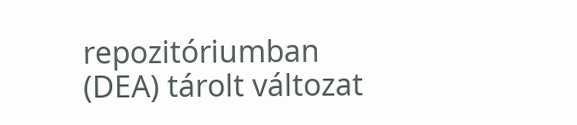repozitóriumban (DEA) tárolt változat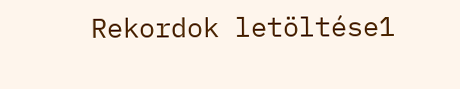Rekordok letöltése1